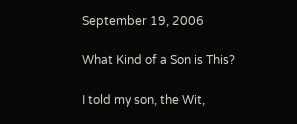September 19, 2006

What Kind of a Son is This?

I told my son, the Wit,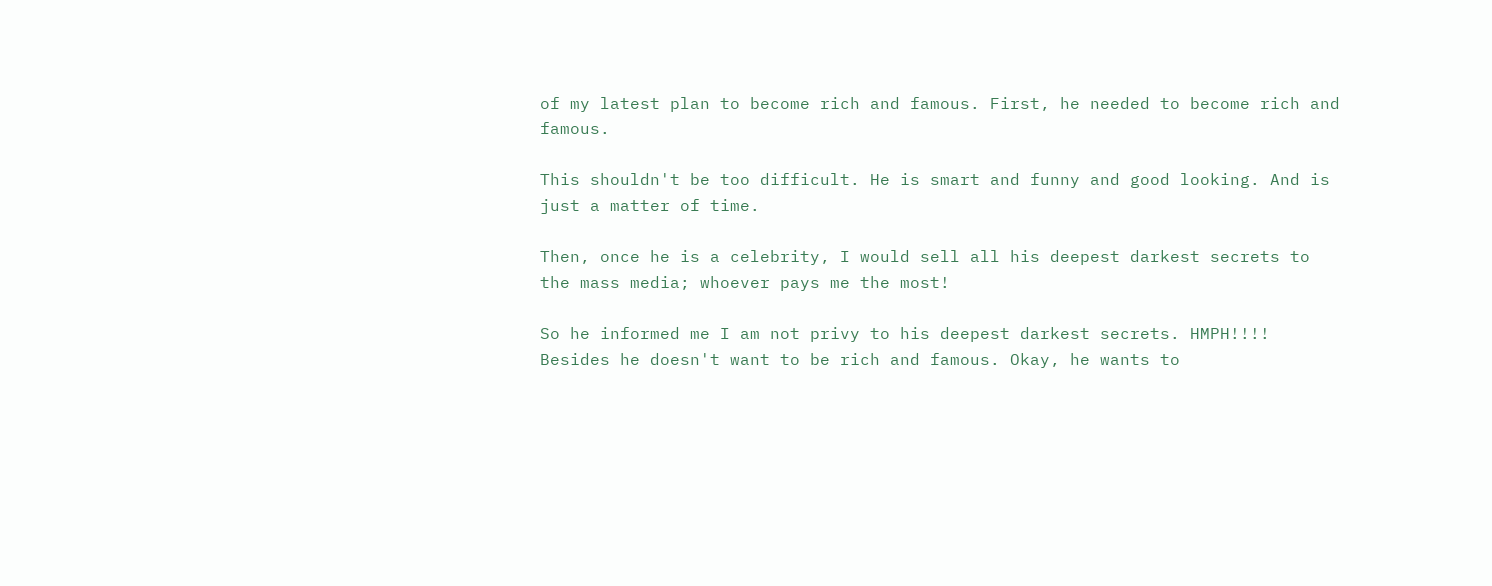of my latest plan to become rich and famous. First, he needed to become rich and famous.

This shouldn't be too difficult. He is smart and funny and good looking. And is just a matter of time.

Then, once he is a celebrity, I would sell all his deepest darkest secrets to the mass media; whoever pays me the most!

So he informed me I am not privy to his deepest darkest secrets. HMPH!!!!
Besides he doesn't want to be rich and famous. Okay, he wants to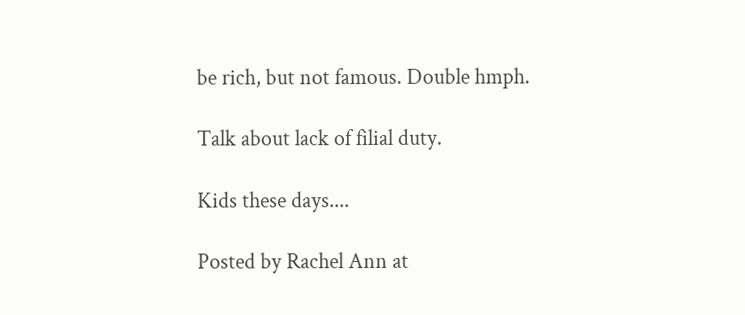be rich, but not famous. Double hmph.

Talk about lack of filial duty.

Kids these days....

Posted by Rachel Ann at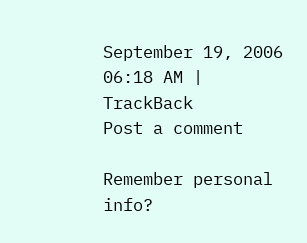September 19, 2006 06:18 AM | TrackBack
Post a comment

Remember personal info?